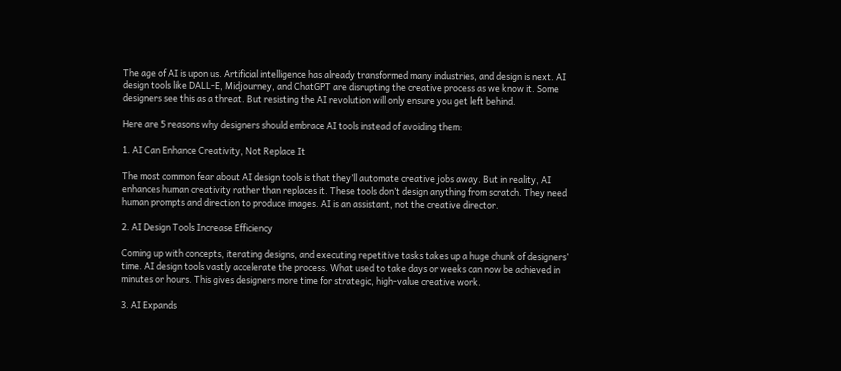The age of AI is upon us. Artificial intelligence has already transformed many industries, and design is next. AI design tools like DALL-E, Midjourney, and ChatGPT are disrupting the creative process as we know it. Some designers see this as a threat. But resisting the AI revolution will only ensure you get left behind.

Here are 5 reasons why designers should embrace AI tools instead of avoiding them:

1. AI Can Enhance Creativity, Not Replace It

The most common fear about AI design tools is that they’ll automate creative jobs away. But in reality, AI enhances human creativity rather than replaces it. These tools don’t design anything from scratch. They need human prompts and direction to produce images. AI is an assistant, not the creative director.

2. AI Design Tools Increase Efficiency

Coming up with concepts, iterating designs, and executing repetitive tasks takes up a huge chunk of designers’ time. AI design tools vastly accelerate the process. What used to take days or weeks can now be achieved in minutes or hours. This gives designers more time for strategic, high-value creative work.

3. AI Expands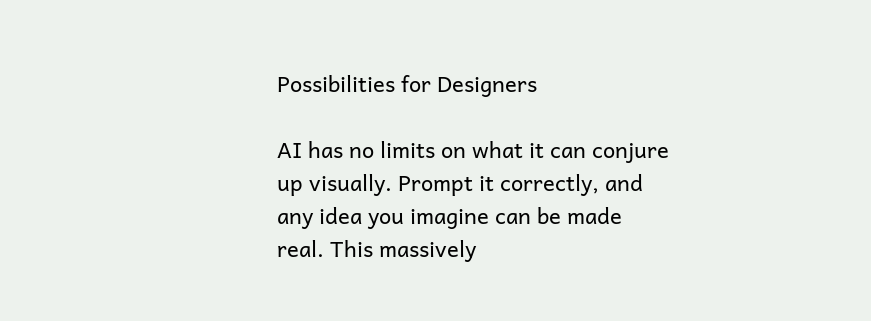Possibilities for Designers

AI has no limits on what it can conjure up visually. Prompt it correctly, and any idea you imagine can be made real. This massively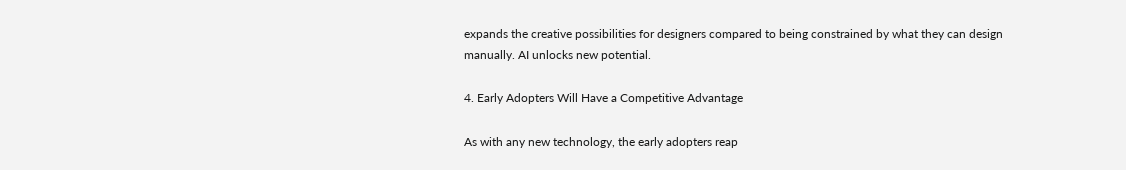expands the creative possibilities for designers compared to being constrained by what they can design manually. AI unlocks new potential.

4. Early Adopters Will Have a Competitive Advantage

As with any new technology, the early adopters reap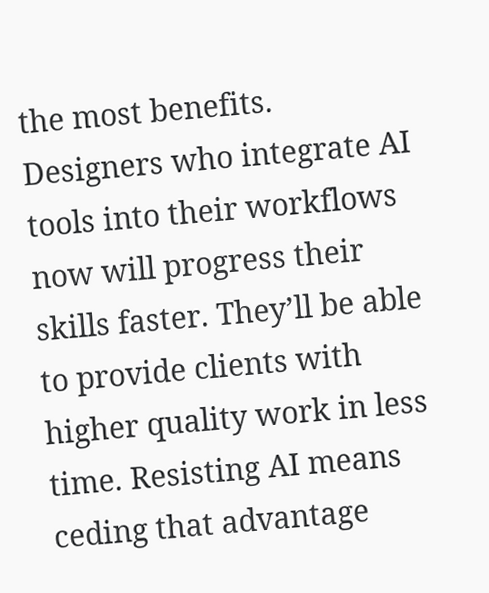the most benefits. Designers who integrate AI tools into their workflows now will progress their skills faster. They’ll be able to provide clients with higher quality work in less time. Resisting AI means ceding that advantage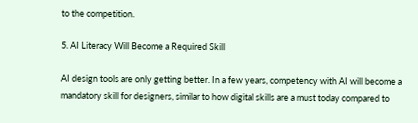to the competition.

5. AI Literacy Will Become a Required Skill

AI design tools are only getting better. In a few years, competency with AI will become a mandatory skill for designers, similar to how digital skills are a must today compared to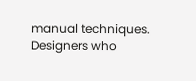manual techniques. Designers who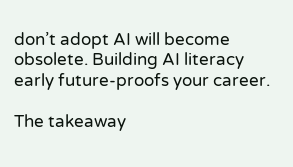don’t adopt AI will become obsolete. Building AI literacy early future-proofs your career.

The takeaway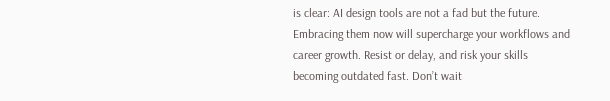is clear: AI design tools are not a fad but the future. Embracing them now will supercharge your workflows and career growth. Resist or delay, and risk your skills becoming outdated fast. Don’t wait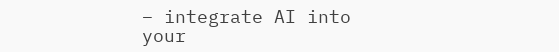– integrate AI into your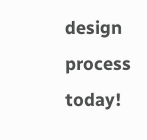design process today!